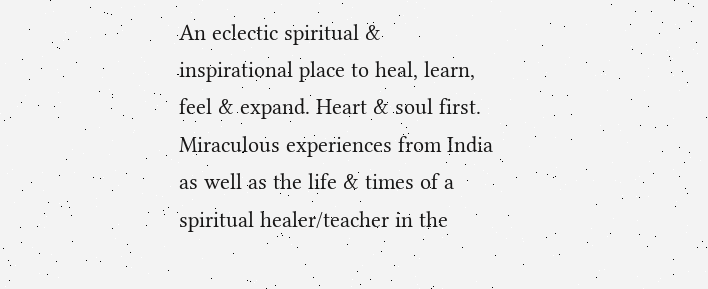An eclectic spiritual & inspirational place to heal, learn, feel & expand. Heart & soul first. Miraculous experiences from India as well as the life & times of a spiritual healer/teacher in the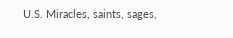U.S. Miracles, saints, sages,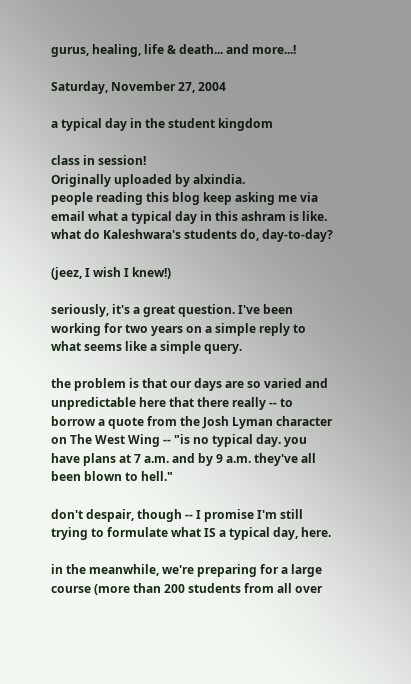gurus, healing, life & death... and more...!

Saturday, November 27, 2004

a typical day in the student kingdom

class in session!
Originally uploaded by alxindia.
people reading this blog keep asking me via email what a typical day in this ashram is like. what do Kaleshwara's students do, day-to-day?

(jeez, I wish I knew!)

seriously, it's a great question. I've been working for two years on a simple reply to what seems like a simple query.

the problem is that our days are so varied and unpredictable here that there really -- to borrow a quote from the Josh Lyman character on The West Wing -- "is no typical day. you have plans at 7 a.m. and by 9 a.m. they've all been blown to hell."

don't despair, though -- I promise I'm still trying to formulate what IS a typical day, here.

in the meanwhile, we're preparing for a large course (more than 200 students from all over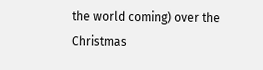the world coming) over the Christmas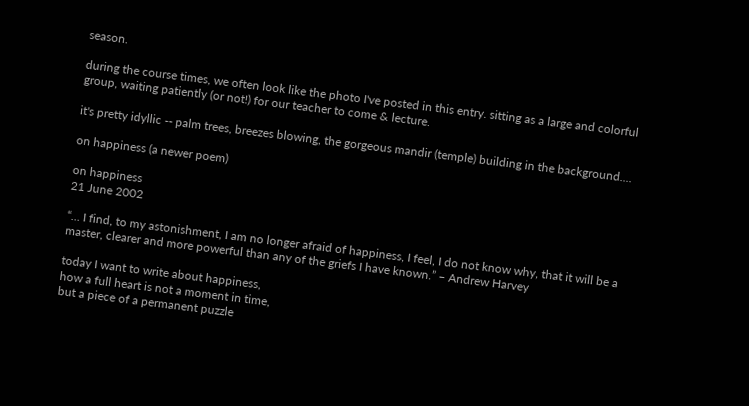season.

during the course times, we often look like the photo I've posted in this entry. sitting as a large and colorful group, waiting patiently (or not!) for our teacher to come & lecture.

it's pretty idyllic -- palm trees, breezes blowing, the gorgeous mandir (temple) building in the background....

on happiness (a newer poem)

on happiness
21 June 2002

“… I find, to my astonishment, I am no longer afraid of happiness, I feel, I do not know why, that it will be a master, clearer and more powerful than any of the griefs I have known.” – Andrew Harvey

today I want to write about happiness,
how a full heart is not a moment in time,
but a piece of a permanent puzzle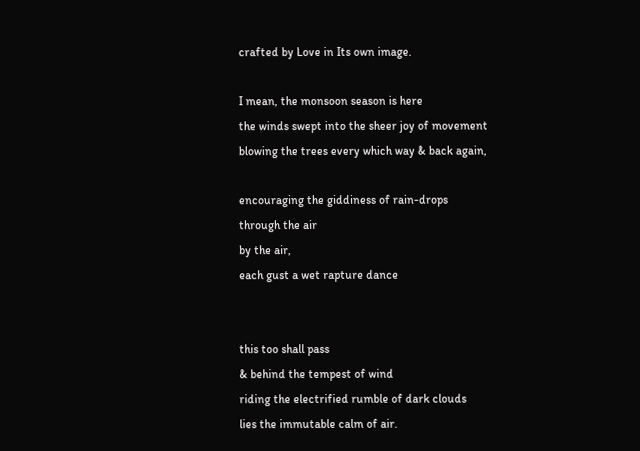crafted by Love in Its own image.

I mean, the monsoon season is here
the winds swept into the sheer joy of movement
blowing the trees every which way & back again,

encouraging the giddiness of rain-drops
through the air
by the air,
each gust a wet rapture dance


this too shall pass
& behind the tempest of wind
riding the electrified rumble of dark clouds
lies the immutable calm of air.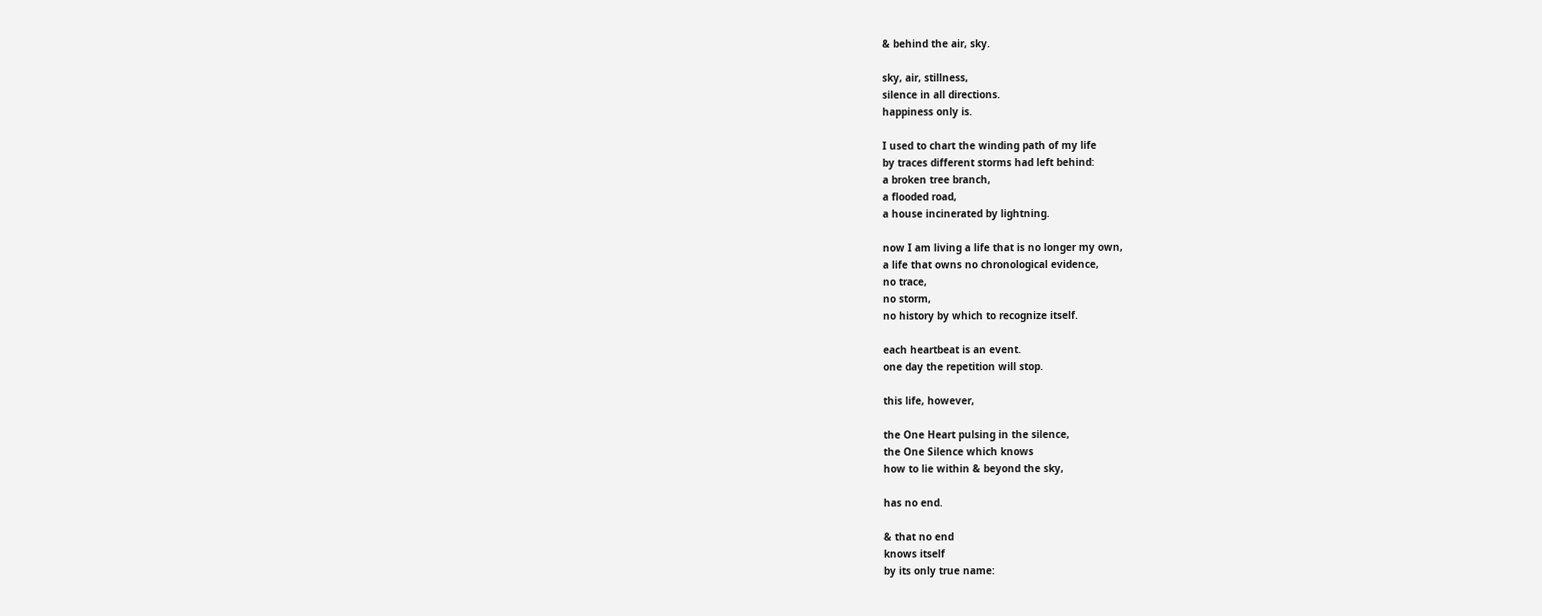& behind the air, sky.

sky, air, stillness,
silence in all directions.
happiness only is.

I used to chart the winding path of my life
by traces different storms had left behind:
a broken tree branch,
a flooded road,
a house incinerated by lightning.

now I am living a life that is no longer my own,
a life that owns no chronological evidence,
no trace,
no storm,
no history by which to recognize itself.

each heartbeat is an event.
one day the repetition will stop.

this life, however,

the One Heart pulsing in the silence,
the One Silence which knows
how to lie within & beyond the sky,

has no end.

& that no end
knows itself
by its only true name: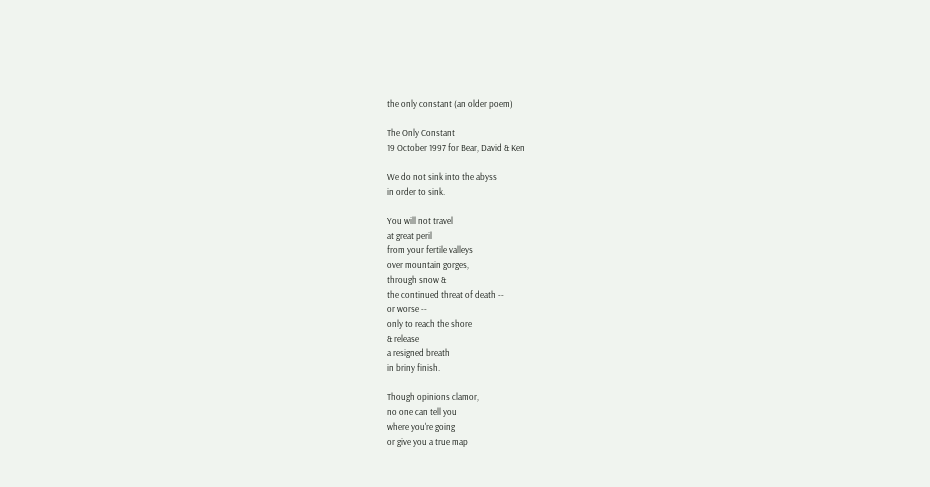the only constant (an older poem)

The Only Constant
19 October 1997 for Bear, David & Ken

We do not sink into the abyss
in order to sink.

You will not travel
at great peril
from your fertile valleys
over mountain gorges,
through snow &
the continued threat of death --
or worse --
only to reach the shore
& release
a resigned breath
in briny finish.

Though opinions clamor,
no one can tell you
where you're going
or give you a true map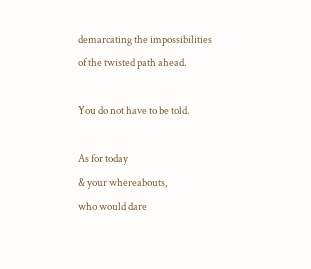demarcating the impossibilities
of the twisted path ahead.

You do not have to be told.

As for today
& your whereabouts,
who would dare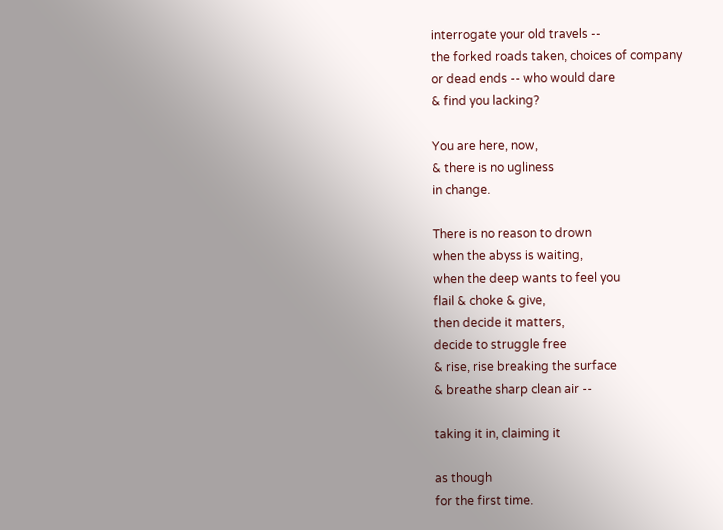interrogate your old travels --
the forked roads taken, choices of company
or dead ends -- who would dare
& find you lacking?

You are here, now,
& there is no ugliness
in change.

There is no reason to drown
when the abyss is waiting,
when the deep wants to feel you
flail & choke & give,
then decide it matters,
decide to struggle free
& rise, rise breaking the surface
& breathe sharp clean air --

taking it in, claiming it

as though
for the first time.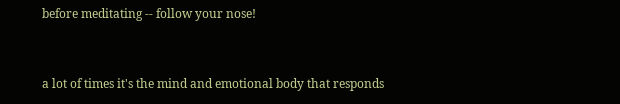before meditating -- follow your nose!


a lot of times it's the mind and emotional body that responds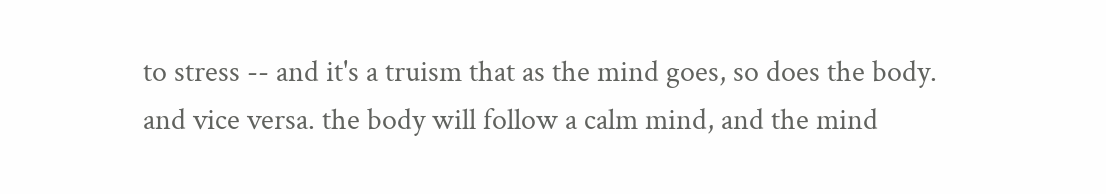to stress -- and it's a truism that as the mind goes, so does the body. and vice versa. the body will follow a calm mind, and the mind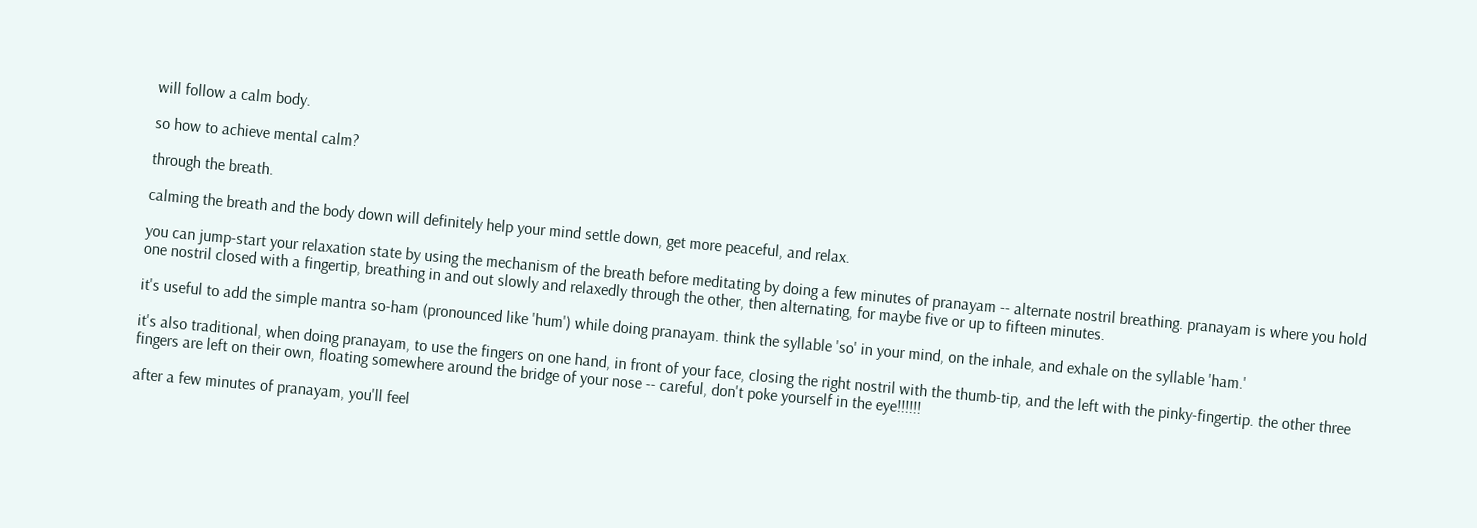will follow a calm body.

so how to achieve mental calm?

through the breath.

calming the breath and the body down will definitely help your mind settle down, get more peaceful, and relax.

you can jump-start your relaxation state by using the mechanism of the breath before meditating by doing a few minutes of pranayam -- alternate nostril breathing. pranayam is where you hold one nostril closed with a fingertip, breathing in and out slowly and relaxedly through the other, then alternating, for maybe five or up to fifteen minutes.

it's useful to add the simple mantra so-ham (pronounced like 'hum') while doing pranayam. think the syllable 'so' in your mind, on the inhale, and exhale on the syllable 'ham.'

it's also traditional, when doing pranayam, to use the fingers on one hand, in front of your face, closing the right nostril with the thumb-tip, and the left with the pinky-fingertip. the other three fingers are left on their own, floating somewhere around the bridge of your nose -- careful, don't poke yourself in the eye!!!!!!

after a few minutes of pranayam, you'll feel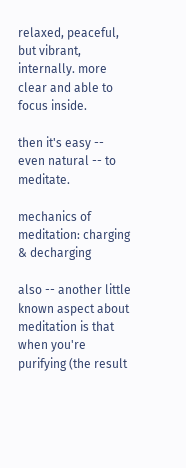relaxed, peaceful, but vibrant, internally. more clear and able to focus inside.

then it's easy -- even natural -- to meditate.

mechanics of meditation: charging & decharging

also -- another little known aspect about meditation is that when you're purifying (the result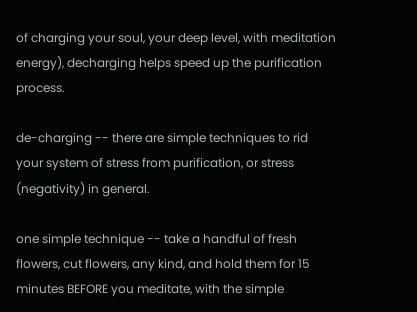of charging your soul, your deep level, with meditation energy), decharging helps speed up the purification process.

de-charging -- there are simple techniques to rid your system of stress from purification, or stress (negativity) in general.

one simple technique -- take a handful of fresh flowers, cut flowers, any kind, and hold them for 15 minutes BEFORE you meditate, with the simple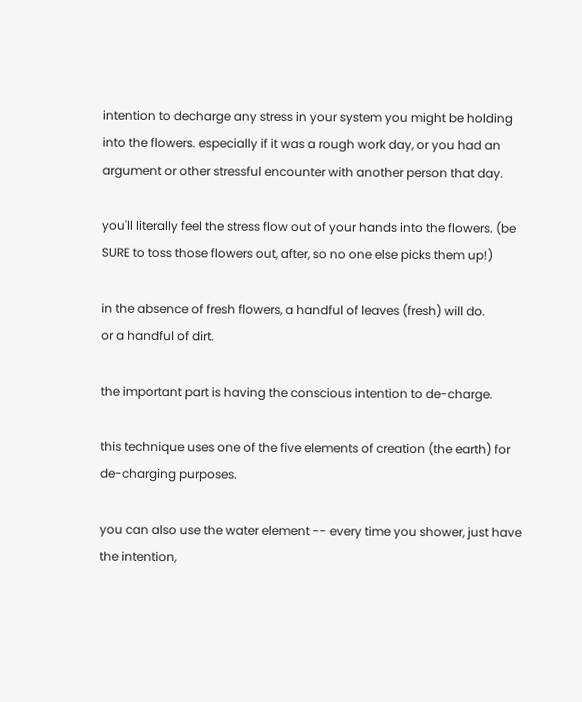intention to decharge any stress in your system you might be holding into the flowers. especially if it was a rough work day, or you had an argument or other stressful encounter with another person that day.

you'll literally feel the stress flow out of your hands into the flowers. (be SURE to toss those flowers out, after, so no one else picks them up!)

in the absence of fresh flowers, a handful of leaves (fresh) will do.
or a handful of dirt.

the important part is having the conscious intention to de-charge.

this technique uses one of the five elements of creation (the earth) for de-charging purposes.

you can also use the water element -- every time you shower, just have the intention,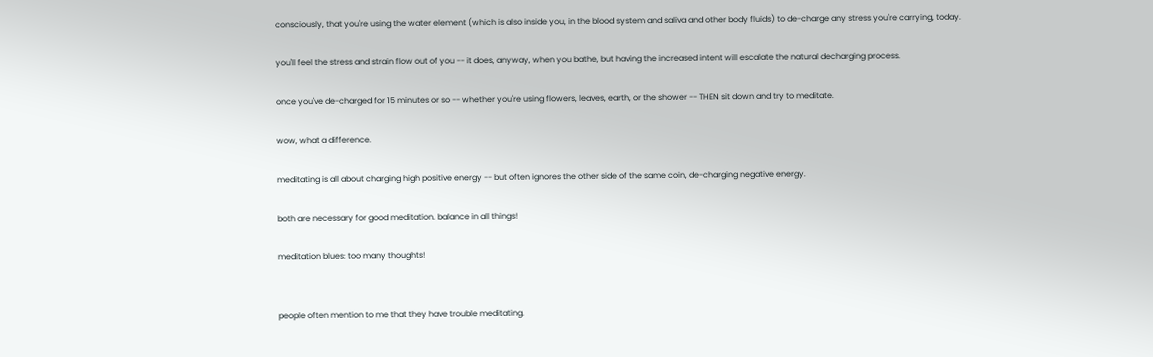consciously, that you're using the water element (which is also inside you, in the blood system and saliva and other body fluids) to de-charge any stress you're carrying, today.

you'll feel the stress and strain flow out of you -- it does, anyway, when you bathe, but having the increased intent will escalate the natural decharging process.

once you've de-charged for 15 minutes or so -- whether you're using flowers, leaves, earth, or the shower -- THEN sit down and try to meditate.

wow, what a difference.

meditating is all about charging high positive energy -- but often ignores the other side of the same coin, de-charging negative energy.

both are necessary for good meditation. balance in all things!

meditation blues: too many thoughts!


people often mention to me that they have trouble meditating.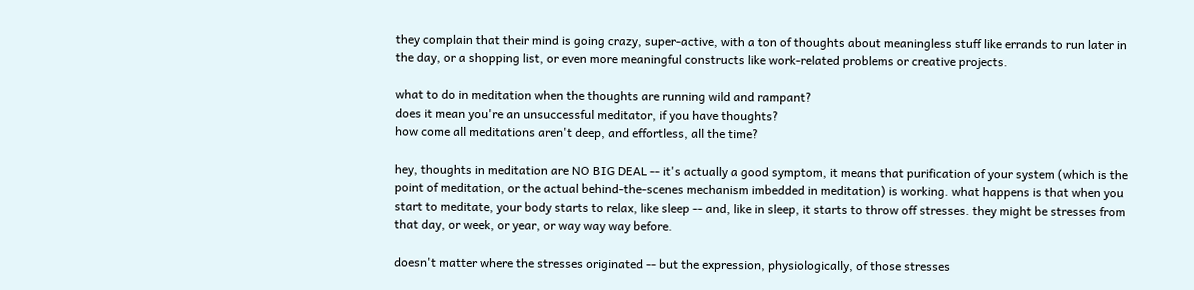they complain that their mind is going crazy, super-active, with a ton of thoughts about meaningless stuff like errands to run later in the day, or a shopping list, or even more meaningful constructs like work-related problems or creative projects.

what to do in meditation when the thoughts are running wild and rampant?
does it mean you're an unsuccessful meditator, if you have thoughts?
how come all meditations aren't deep, and effortless, all the time?

hey, thoughts in meditation are NO BIG DEAL -- it's actually a good symptom, it means that purification of your system (which is the point of meditation, or the actual behind-the-scenes mechanism imbedded in meditation) is working. what happens is that when you start to meditate, your body starts to relax, like sleep -- and, like in sleep, it starts to throw off stresses. they might be stresses from that day, or week, or year, or way way way before.

doesn't matter where the stresses originated -- but the expression, physiologically, of those stresses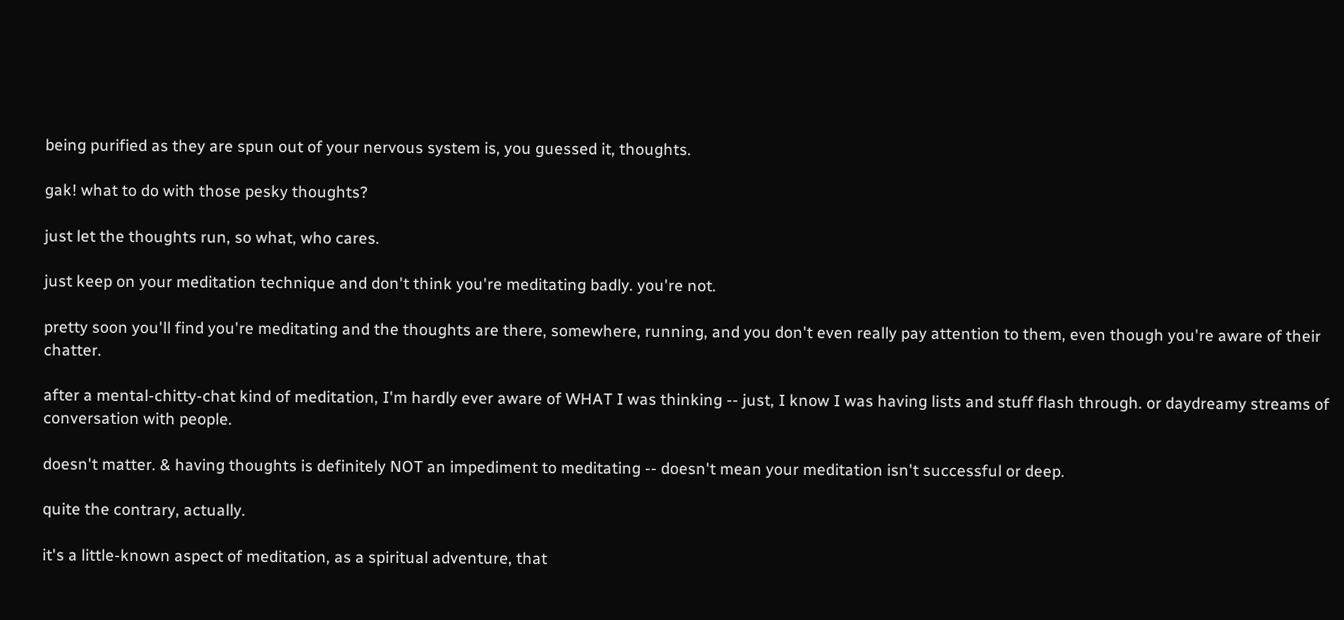being purified as they are spun out of your nervous system is, you guessed it, thoughts.

gak! what to do with those pesky thoughts?

just let the thoughts run, so what, who cares.

just keep on your meditation technique and don't think you're meditating badly. you're not.

pretty soon you'll find you're meditating and the thoughts are there, somewhere, running, and you don't even really pay attention to them, even though you're aware of their chatter.

after a mental-chitty-chat kind of meditation, I'm hardly ever aware of WHAT I was thinking -- just, I know I was having lists and stuff flash through. or daydreamy streams of conversation with people.

doesn't matter. & having thoughts is definitely NOT an impediment to meditating -- doesn't mean your meditation isn't successful or deep.

quite the contrary, actually.

it's a little-known aspect of meditation, as a spiritual adventure, that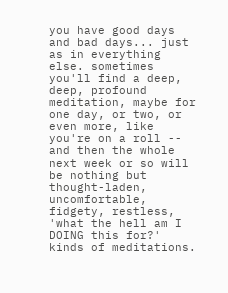you have good days and bad days... just as in everything else. sometimes you'll find a deep, deep, profound meditation, maybe for one day, or two, or even more, like you're on a roll -- and then the whole next week or so will be nothing but thought-laden, uncomfortable, fidgety, restless, 'what the hell am I DOING this for?' kinds of meditations.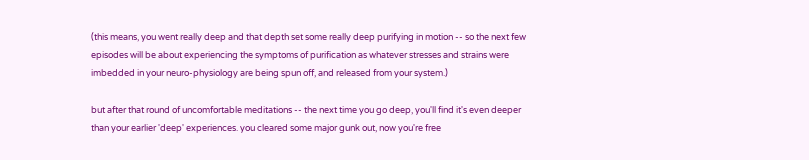(this means, you went really deep and that depth set some really deep purifying in motion -- so the next few episodes will be about experiencing the symptoms of purification as whatever stresses and strains were imbedded in your neuro-physiology are being spun off, and released from your system.)

but after that round of uncomfortable meditations -- the next time you go deep, you'll find it's even deeper than your earlier 'deep' experiences. you cleared some major gunk out, now you're free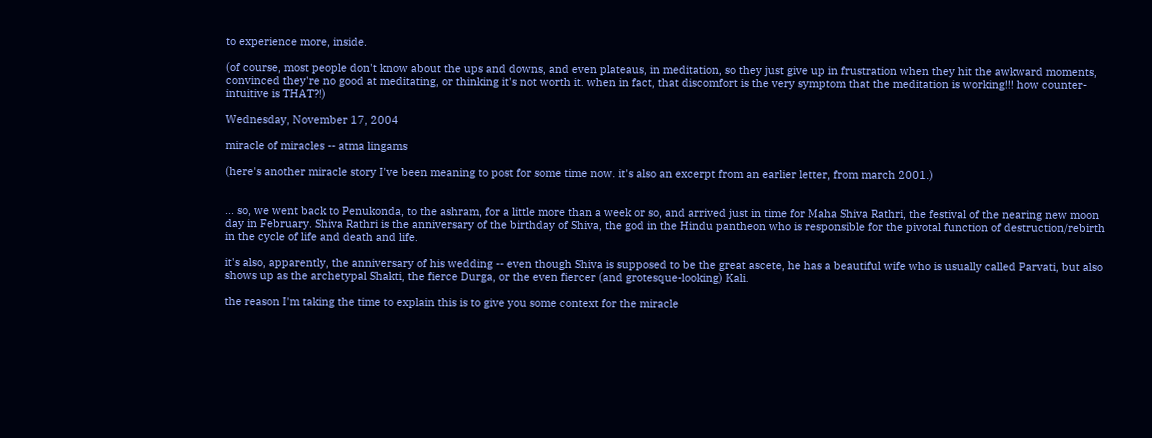to experience more, inside.

(of course, most people don't know about the ups and downs, and even plateaus, in meditation, so they just give up in frustration when they hit the awkward moments, convinced they're no good at meditating, or thinking it's not worth it. when in fact, that discomfort is the very symptom that the meditation is working!!! how counter-intuitive is THAT?!)

Wednesday, November 17, 2004

miracle of miracles -- atma lingams

(here's another miracle story I've been meaning to post for some time now. it's also an excerpt from an earlier letter, from march 2001.)


... so, we went back to Penukonda, to the ashram, for a little more than a week or so, and arrived just in time for Maha Shiva Rathri, the festival of the nearing new moon day in February. Shiva Rathri is the anniversary of the birthday of Shiva, the god in the Hindu pantheon who is responsible for the pivotal function of destruction/rebirth in the cycle of life and death and life.

it's also, apparently, the anniversary of his wedding -- even though Shiva is supposed to be the great ascete, he has a beautiful wife who is usually called Parvati, but also shows up as the archetypal Shakti, the fierce Durga, or the even fiercer (and grotesque-looking) Kali.

the reason I'm taking the time to explain this is to give you some context for the miracle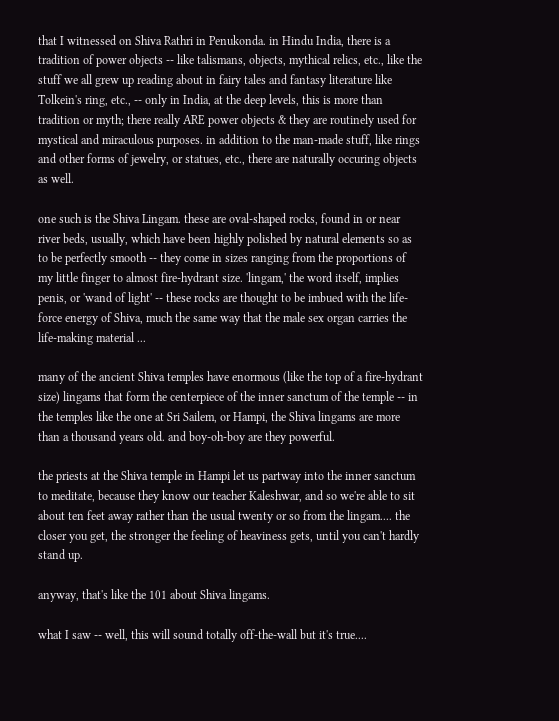that I witnessed on Shiva Rathri in Penukonda. in Hindu India, there is a tradition of power objects -- like talismans, objects, mythical relics, etc., like the stuff we all grew up reading about in fairy tales and fantasy literature like Tolkein's ring, etc., -- only in India, at the deep levels, this is more than tradition or myth; there really ARE power objects & they are routinely used for mystical and miraculous purposes. in addition to the man-made stuff, like rings and other forms of jewelry, or statues, etc., there are naturally occuring objects as well.

one such is the Shiva Lingam. these are oval-shaped rocks, found in or near river beds, usually, which have been highly polished by natural elements so as to be perfectly smooth -- they come in sizes ranging from the proportions of my little finger to almost fire-hydrant size. 'lingam,' the word itself, implies penis, or 'wand of light' -- these rocks are thought to be imbued with the life-force energy of Shiva, much the same way that the male sex organ carries the life-making material ...

many of the ancient Shiva temples have enormous (like the top of a fire-hydrant size) lingams that form the centerpiece of the inner sanctum of the temple -- in the temples like the one at Sri Sailem, or Hampi, the Shiva lingams are more than a thousand years old. and boy-oh-boy are they powerful.

the priests at the Shiva temple in Hampi let us partway into the inner sanctum to meditate, because they know our teacher Kaleshwar, and so we're able to sit about ten feet away rather than the usual twenty or so from the lingam.... the closer you get, the stronger the feeling of heaviness gets, until you can't hardly stand up.

anyway, that's like the 101 about Shiva lingams.

what I saw -- well, this will sound totally off-the-wall but it's true....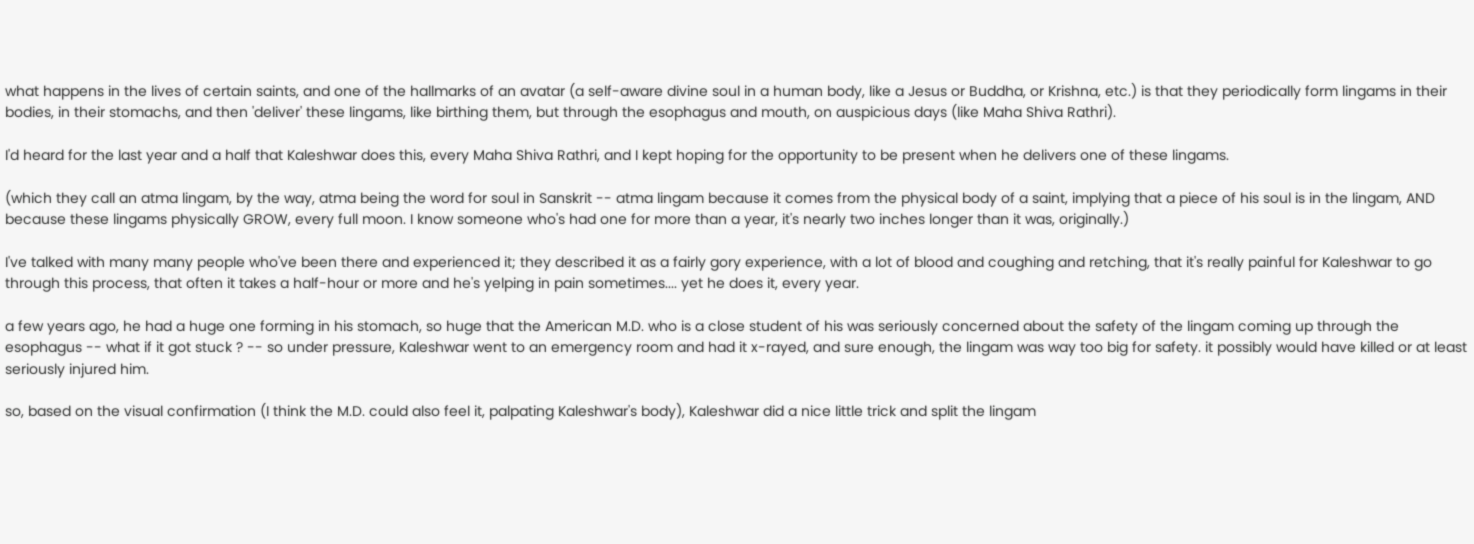what happens in the lives of certain saints, and one of the hallmarks of an avatar (a self-aware divine soul in a human body, like a Jesus or Buddha, or Krishna, etc.) is that they periodically form lingams in their bodies, in their stomachs, and then 'deliver' these lingams, like birthing them, but through the esophagus and mouth, on auspicious days (like Maha Shiva Rathri).

I'd heard for the last year and a half that Kaleshwar does this, every Maha Shiva Rathri, and I kept hoping for the opportunity to be present when he delivers one of these lingams.

(which they call an atma lingam, by the way, atma being the word for soul in Sanskrit -- atma lingam because it comes from the physical body of a saint, implying that a piece of his soul is in the lingam, AND because these lingams physically GROW, every full moon. I know someone who's had one for more than a year, it's nearly two inches longer than it was, originally.)

I've talked with many many people who've been there and experienced it; they described it as a fairly gory experience, with a lot of blood and coughing and retching, that it's really painful for Kaleshwar to go through this process, that often it takes a half-hour or more and he's yelping in pain sometimes.... yet he does it, every year.

a few years ago, he had a huge one forming in his stomach, so huge that the American M.D. who is a close student of his was seriously concerned about the safety of the lingam coming up through the esophagus -- what if it got stuck ? -- so under pressure, Kaleshwar went to an emergency room and had it x-rayed, and sure enough, the lingam was way too big for safety. it possibly would have killed or at least seriously injured him.

so, based on the visual confirmation (I think the M.D. could also feel it, palpating Kaleshwar's body), Kaleshwar did a nice little trick and split the lingam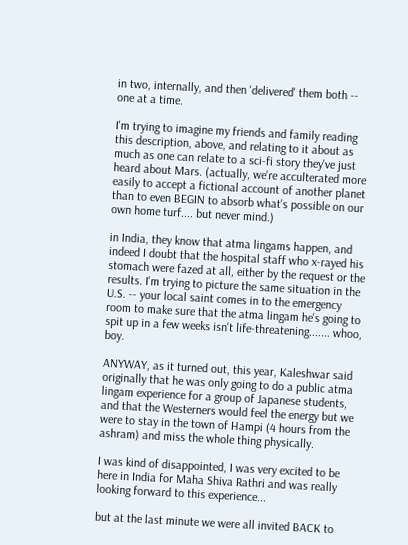in two, internally, and then 'delivered' them both -- one at a time.

I'm trying to imagine my friends and family reading this description, above, and relating to it about as much as one can relate to a sci-fi story they've just heard about Mars. (actually, we're acculterated more easily to accept a fictional account of another planet than to even BEGIN to absorb what's possible on our own home turf.... but never mind.)

in India, they know that atma lingams happen, and indeed I doubt that the hospital staff who x-rayed his stomach were fazed at all, either by the request or the results. I'm trying to picture the same situation in the U.S. -- your local saint comes in to the emergency room to make sure that the atma lingam he's going to spit up in a few weeks isn't life-threatening....... whoo, boy.

ANYWAY, as it turned out, this year, Kaleshwar said originally that he was only going to do a public atma lingam experience for a group of Japanese students, and that the Westerners would feel the energy but we were to stay in the town of Hampi (4 hours from the ashram) and miss the whole thing physically.

I was kind of disappointed, I was very excited to be here in India for Maha Shiva Rathri and was really looking forward to this experience...

but at the last minute we were all invited BACK to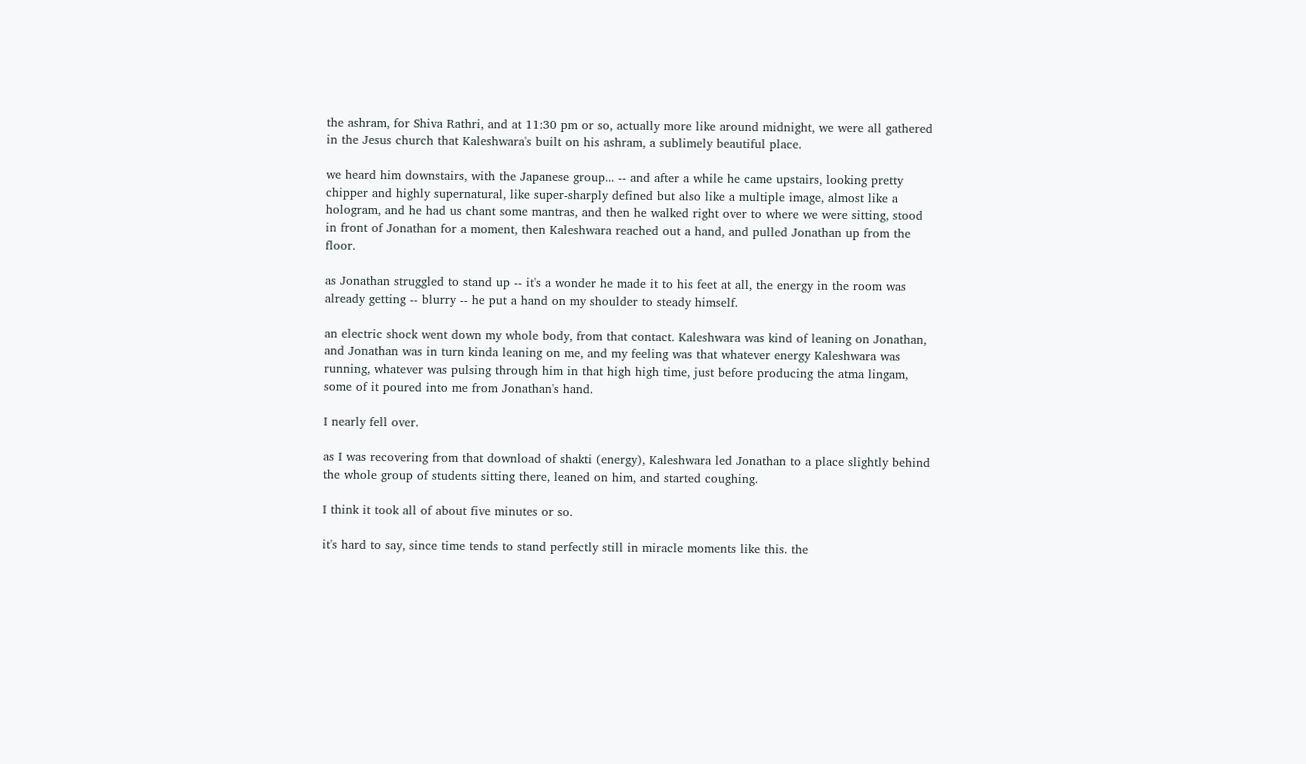the ashram, for Shiva Rathri, and at 11:30 pm or so, actually more like around midnight, we were all gathered in the Jesus church that Kaleshwara's built on his ashram, a sublimely beautiful place.

we heard him downstairs, with the Japanese group... -- and after a while he came upstairs, looking pretty chipper and highly supernatural, like super-sharply defined but also like a multiple image, almost like a hologram, and he had us chant some mantras, and then he walked right over to where we were sitting, stood in front of Jonathan for a moment, then Kaleshwara reached out a hand, and pulled Jonathan up from the floor.

as Jonathan struggled to stand up -- it's a wonder he made it to his feet at all, the energy in the room was already getting -- blurry -- he put a hand on my shoulder to steady himself.

an electric shock went down my whole body, from that contact. Kaleshwara was kind of leaning on Jonathan, and Jonathan was in turn kinda leaning on me, and my feeling was that whatever energy Kaleshwara was running, whatever was pulsing through him in that high high time, just before producing the atma lingam, some of it poured into me from Jonathan's hand.

I nearly fell over.

as I was recovering from that download of shakti (energy), Kaleshwara led Jonathan to a place slightly behind the whole group of students sitting there, leaned on him, and started coughing.

I think it took all of about five minutes or so.

it's hard to say, since time tends to stand perfectly still in miracle moments like this. the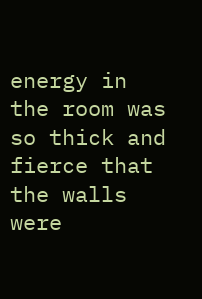energy in the room was so thick and fierce that the walls were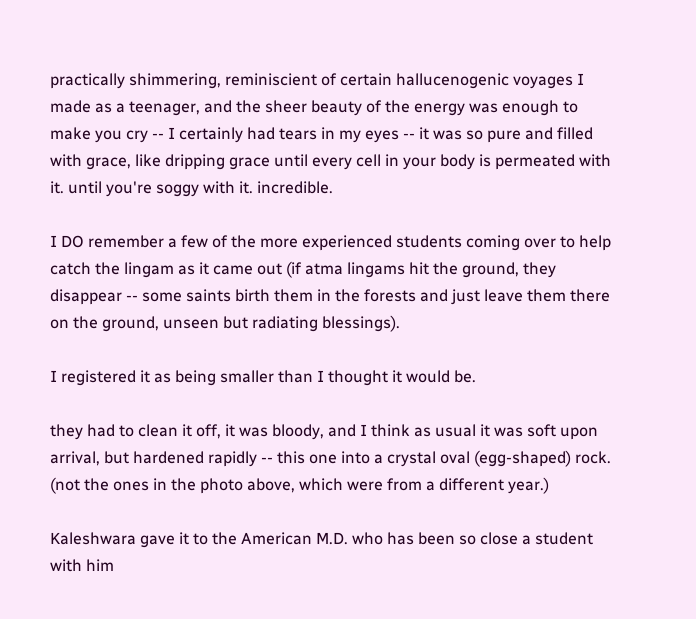practically shimmering, reminiscient of certain hallucenogenic voyages I made as a teenager, and the sheer beauty of the energy was enough to make you cry -- I certainly had tears in my eyes -- it was so pure and filled with grace, like dripping grace until every cell in your body is permeated with it. until you're soggy with it. incredible.

I DO remember a few of the more experienced students coming over to help catch the lingam as it came out (if atma lingams hit the ground, they disappear -- some saints birth them in the forests and just leave them there on the ground, unseen but radiating blessings).

I registered it as being smaller than I thought it would be.

they had to clean it off, it was bloody, and I think as usual it was soft upon arrival, but hardened rapidly -- this one into a crystal oval (egg-shaped) rock. (not the ones in the photo above, which were from a different year.)

Kaleshwara gave it to the American M.D. who has been so close a student with him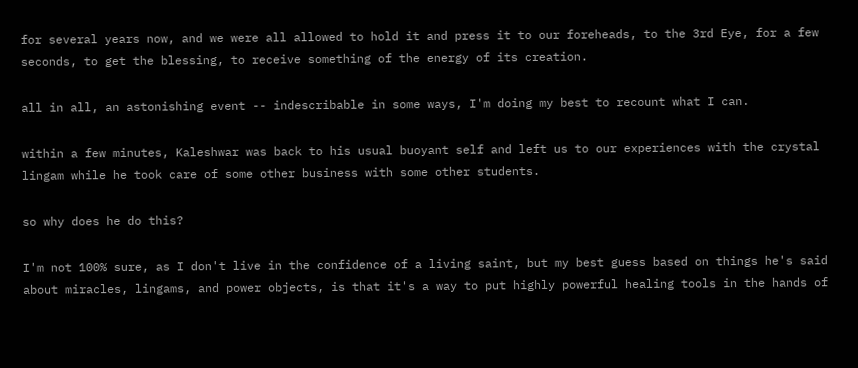for several years now, and we were all allowed to hold it and press it to our foreheads, to the 3rd Eye, for a few seconds, to get the blessing, to receive something of the energy of its creation.

all in all, an astonishing event -- indescribable in some ways, I'm doing my best to recount what I can.

within a few minutes, Kaleshwar was back to his usual buoyant self and left us to our experiences with the crystal lingam while he took care of some other business with some other students.

so why does he do this?

I'm not 100% sure, as I don't live in the confidence of a living saint, but my best guess based on things he's said about miracles, lingams, and power objects, is that it's a way to put highly powerful healing tools in the hands of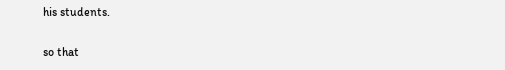his students.

so that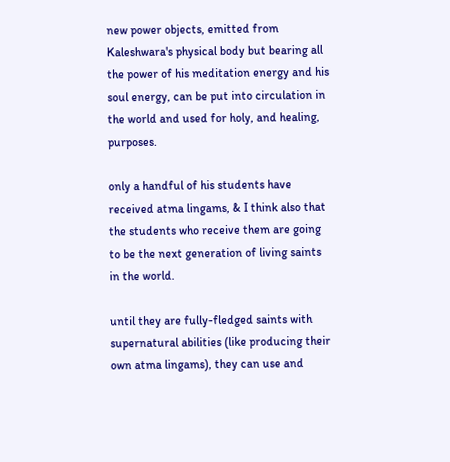new power objects, emitted from Kaleshwara's physical body but bearing all the power of his meditation energy and his soul energy, can be put into circulation in the world and used for holy, and healing, purposes.

only a handful of his students have received atma lingams, & I think also that the students who receive them are going to be the next generation of living saints in the world.

until they are fully-fledged saints with supernatural abilities (like producing their own atma lingams), they can use and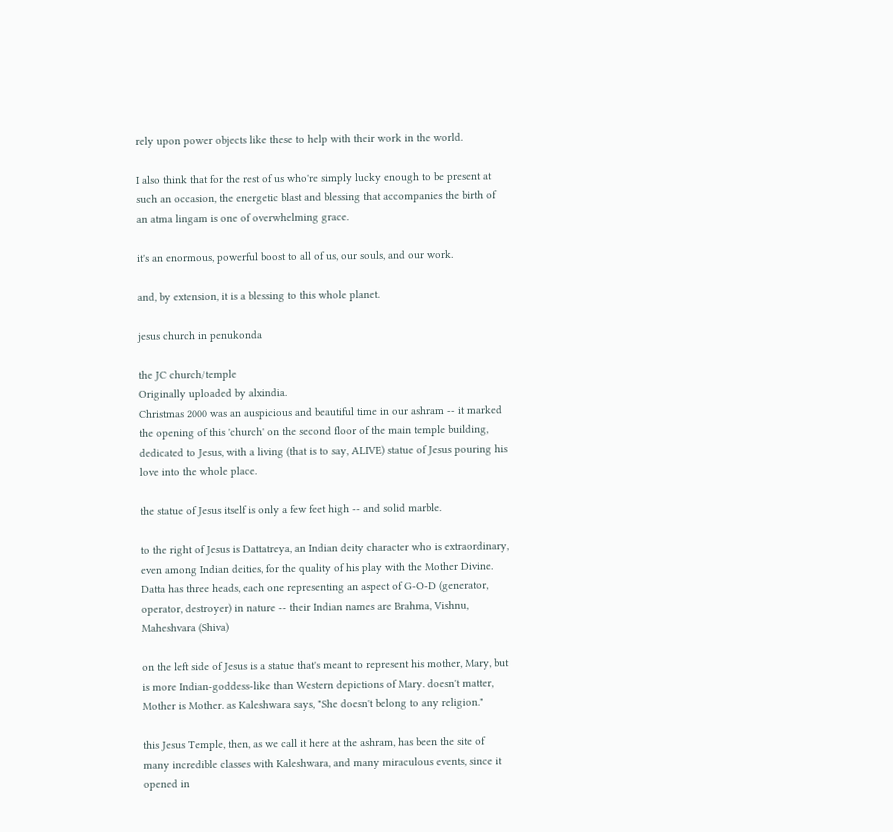rely upon power objects like these to help with their work in the world.

I also think that for the rest of us who're simply lucky enough to be present at such an occasion, the energetic blast and blessing that accompanies the birth of an atma lingam is one of overwhelming grace.

it's an enormous, powerful boost to all of us, our souls, and our work.

and, by extension, it is a blessing to this whole planet.

jesus church in penukonda

the JC church/temple
Originally uploaded by alxindia.
Christmas 2000 was an auspicious and beautiful time in our ashram -- it marked the opening of this 'church' on the second floor of the main temple building, dedicated to Jesus, with a living (that is to say, ALIVE) statue of Jesus pouring his love into the whole place.

the statue of Jesus itself is only a few feet high -- and solid marble.

to the right of Jesus is Dattatreya, an Indian deity character who is extraordinary, even among Indian deities, for the quality of his play with the Mother Divine. Datta has three heads, each one representing an aspect of G-O-D (generator, operator, destroyer) in nature -- their Indian names are Brahma, Vishnu, Maheshvara (Shiva)

on the left side of Jesus is a statue that's meant to represent his mother, Mary, but is more Indian-goddess-like than Western depictions of Mary. doesn't matter, Mother is Mother. as Kaleshwara says, "She doesn't belong to any religion."

this Jesus Temple, then, as we call it here at the ashram, has been the site of many incredible classes with Kaleshwara, and many miraculous events, since it opened in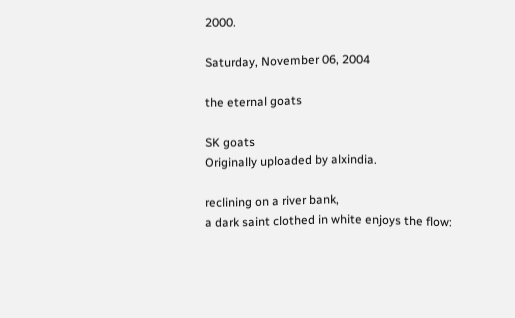2000.

Saturday, November 06, 2004

the eternal goats

SK goats
Originally uploaded by alxindia.

reclining on a river bank,
a dark saint clothed in white enjoys the flow: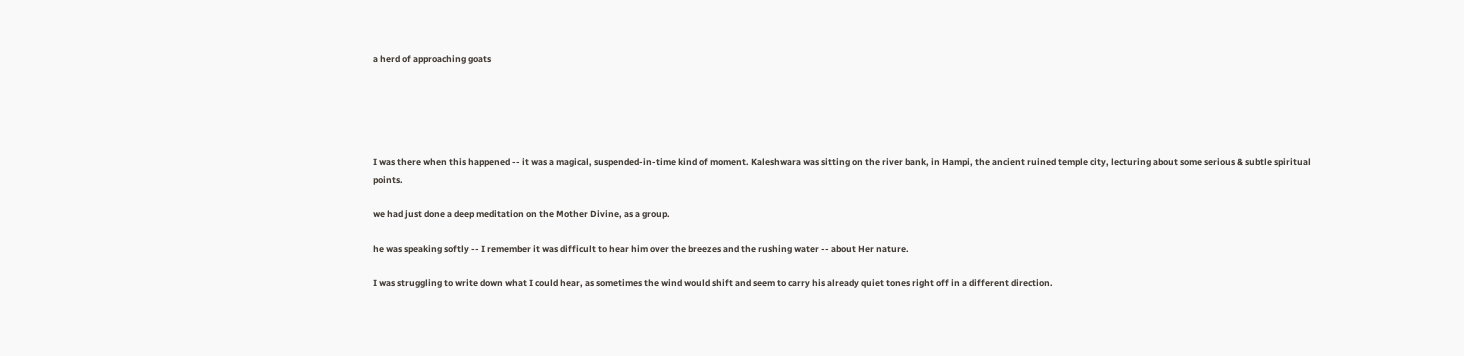a herd of approaching goats





I was there when this happened -- it was a magical, suspended-in-time kind of moment. Kaleshwara was sitting on the river bank, in Hampi, the ancient ruined temple city, lecturing about some serious & subtle spiritual points.

we had just done a deep meditation on the Mother Divine, as a group.

he was speaking softly -- I remember it was difficult to hear him over the breezes and the rushing water -- about Her nature.

I was struggling to write down what I could hear, as sometimes the wind would shift and seem to carry his already quiet tones right off in a different direction.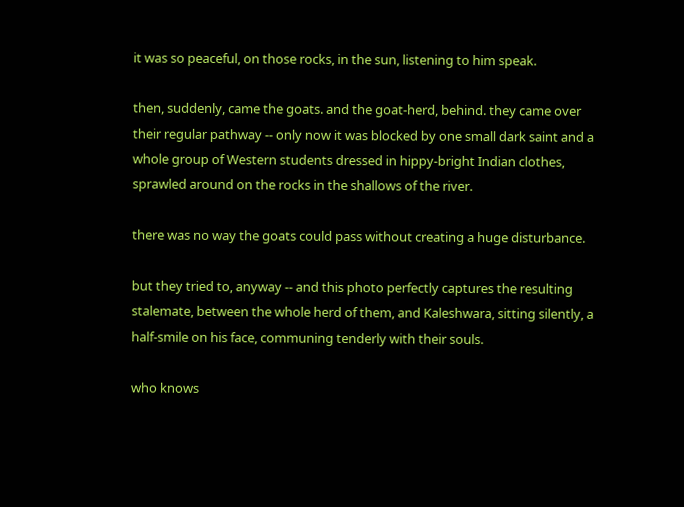it was so peaceful, on those rocks, in the sun, listening to him speak.

then, suddenly, came the goats. and the goat-herd, behind. they came over their regular pathway -- only now it was blocked by one small dark saint and a whole group of Western students dressed in hippy-bright Indian clothes, sprawled around on the rocks in the shallows of the river.

there was no way the goats could pass without creating a huge disturbance.

but they tried to, anyway -- and this photo perfectly captures the resulting stalemate, between the whole herd of them, and Kaleshwara, sitting silently, a half-smile on his face, communing tenderly with their souls.

who knows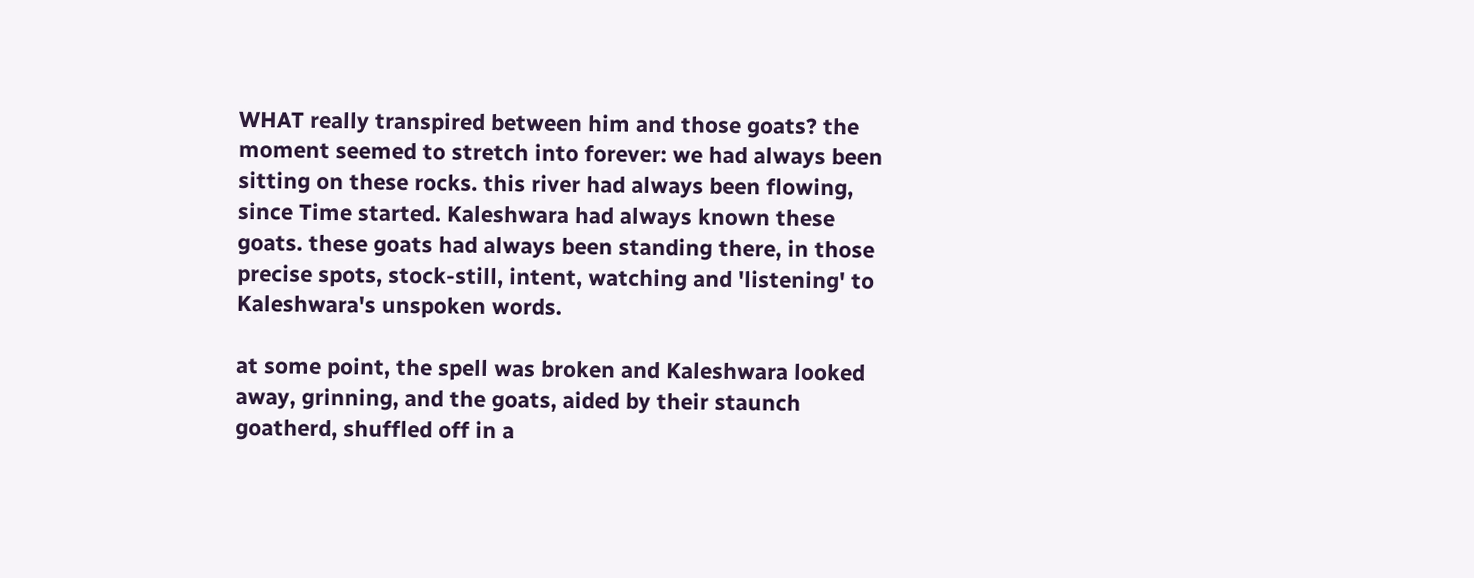WHAT really transpired between him and those goats? the moment seemed to stretch into forever: we had always been sitting on these rocks. this river had always been flowing, since Time started. Kaleshwara had always known these goats. these goats had always been standing there, in those precise spots, stock-still, intent, watching and 'listening' to Kaleshwara's unspoken words.

at some point, the spell was broken and Kaleshwara looked away, grinning, and the goats, aided by their staunch goatherd, shuffled off in a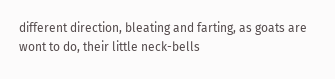different direction, bleating and farting, as goats are wont to do, their little neck-bells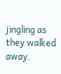jingling as they walked away.